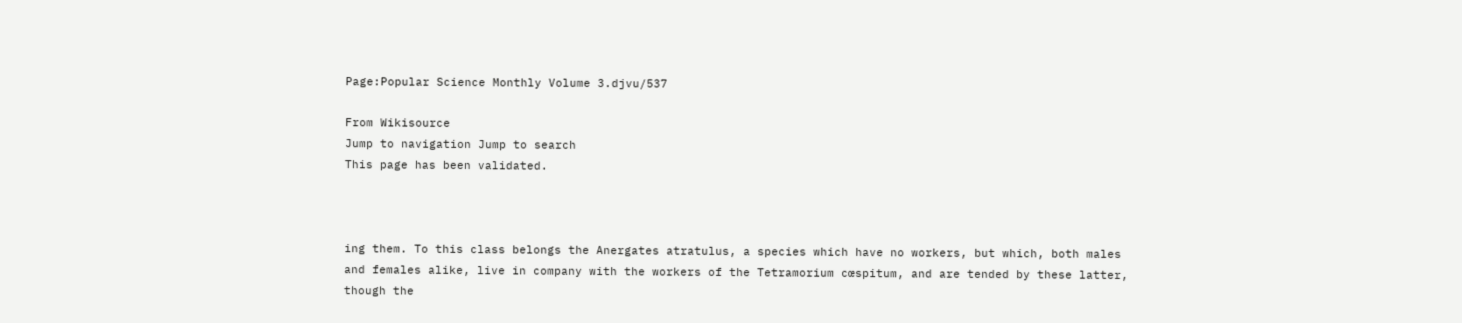Page:Popular Science Monthly Volume 3.djvu/537

From Wikisource
Jump to navigation Jump to search
This page has been validated.



ing them. To this class belongs the Anergates atratulus, a species which have no workers, but which, both males and females alike, live in company with the workers of the Tetramorium cœspitum, and are tended by these latter, though the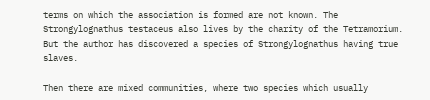terms on which the association is formed are not known. The Strongylognathus testaceus also lives by the charity of the Tetramorium. But the author has discovered a species of Strongylognathus having true slaves.

Then there are mixed communities, where two species which usually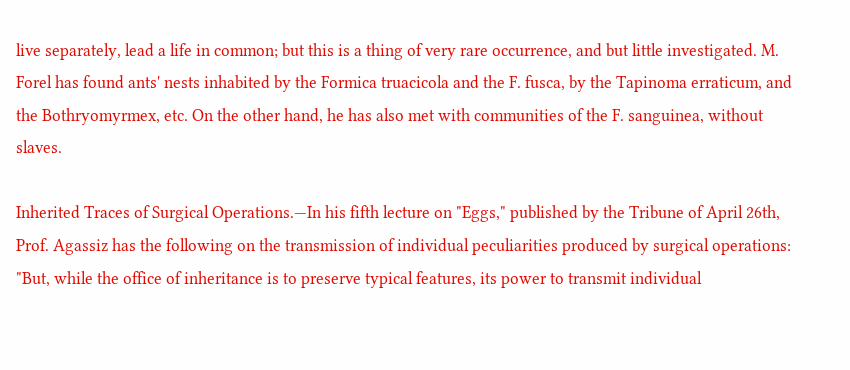live separately, lead a life in common; but this is a thing of very rare occurrence, and but little investigated. M. Forel has found ants' nests inhabited by the Formica truacicola and the F. fusca, by the Tapinoma erraticum, and the Bothryomyrmex, etc. On the other hand, he has also met with communities of the F. sanguinea, without slaves.

Inherited Traces of Surgical Operations.—In his fifth lecture on "Eggs," published by the Tribune of April 26th, Prof. Agassiz has the following on the transmission of individual peculiarities produced by surgical operations: "But, while the office of inheritance is to preserve typical features, its power to transmit individual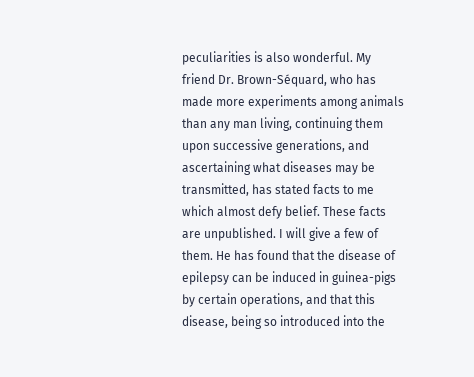peculiarities is also wonderful. My friend Dr. Brown-Séquard, who has made more experiments among animals than any man living, continuing them upon successive generations, and ascertaining what diseases may be transmitted, has stated facts to me which almost defy belief. These facts are unpublished. I will give a few of them. He has found that the disease of epilepsy can be induced in guinea-pigs by certain operations, and that this disease, being so introduced into the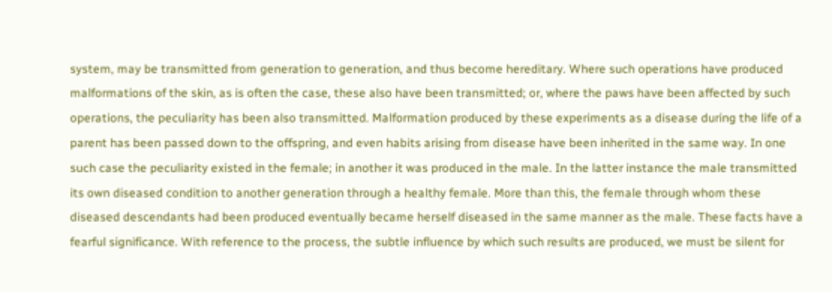system, may be transmitted from generation to generation, and thus become hereditary. Where such operations have produced malformations of the skin, as is often the case, these also have been transmitted; or, where the paws have been affected by such operations, the peculiarity has been also transmitted. Malformation produced by these experiments as a disease during the life of a parent has been passed down to the offspring, and even habits arising from disease have been inherited in the same way. In one such case the peculiarity existed in the female; in another it was produced in the male. In the latter instance the male transmitted its own diseased condition to another generation through a healthy female. More than this, the female through whom these diseased descendants had been produced eventually became herself diseased in the same manner as the male. These facts have a fearful significance. With reference to the process, the subtle influence by which such results are produced, we must be silent for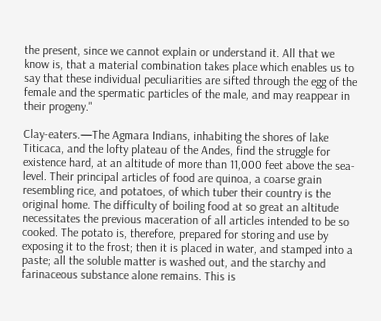the present, since we cannot explain or understand it. All that we know is, that a material combination takes place which enables us to say that these individual peculiarities are sifted through the egg of the female and the spermatic particles of the male, and may reappear in their progeny."

Clay-eaters.—The Agmara Indians, inhabiting the shores of lake Titicaca, and the lofty plateau of the Andes, find the struggle for existence hard, at an altitude of more than 11,000 feet above the sea-level. Their principal articles of food are quinoa, a coarse grain resembling rice, and potatoes, of which tuber their country is the original home. The difficulty of boiling food at so great an altitude necessitates the previous maceration of all articles intended to be so cooked. The potato is, therefore, prepared for storing and use by exposing it to the frost; then it is placed in water, and stamped into a paste; all the soluble matter is washed out, and the starchy and farinaceous substance alone remains. This is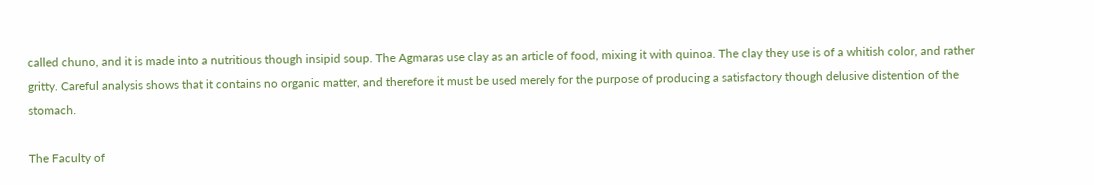called chuno, and it is made into a nutritious though insipid soup. The Agmaras use clay as an article of food, mixing it with quinoa. The clay they use is of a whitish color, and rather gritty. Careful analysis shows that it contains no organic matter, and therefore it must be used merely for the purpose of producing a satisfactory though delusive distention of the stomach.

The Faculty of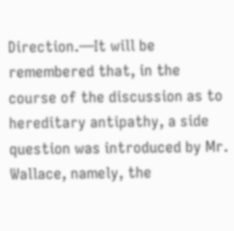Direction.—It will be remembered that, in the course of the discussion as to hereditary antipathy, a side question was introduced by Mr. Wallace, namely, the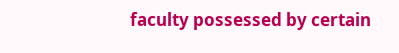faculty possessed by certain